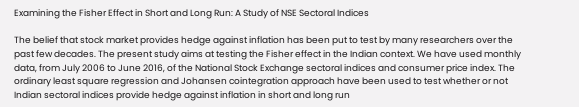Examining the Fisher Effect in Short and Long Run: A Study of NSE Sectoral Indices

The belief that stock market provides hedge against inflation has been put to test by many researchers over the past few decades. The present study aims at testing the Fisher effect in the Indian context. We have used monthly data, from July 2006 to June 2016, of the National Stock Exchange sectoral indices and consumer price index. The ordinary least square regression and Johansen cointegration approach have been used to test whether or not Indian sectoral indices provide hedge against inflation in short and long run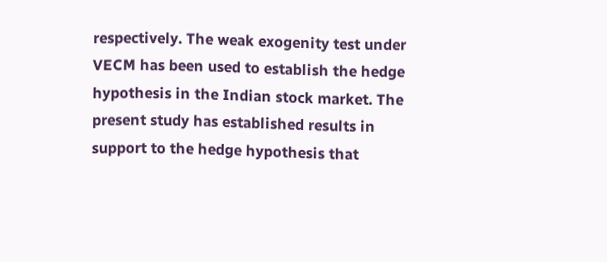respectively. The weak exogenity test under VECM has been used to establish the hedge hypothesis in the Indian stock market. The present study has established results in support to the hedge hypothesis that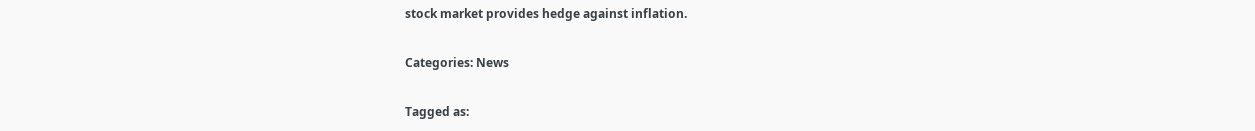stock market provides hedge against inflation.

Categories: News

Tagged as: